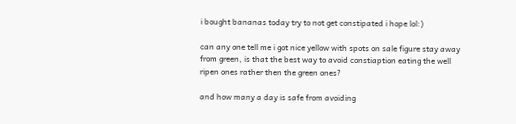i bought bananas today try to not get constipated i hope lol:)

can any one tell me i got nice yellow with spots on sale figure stay away from green, is that the best way to avoid constiaption eating the well ripen ones rather then the green ones?

and how many a day is safe from avoiding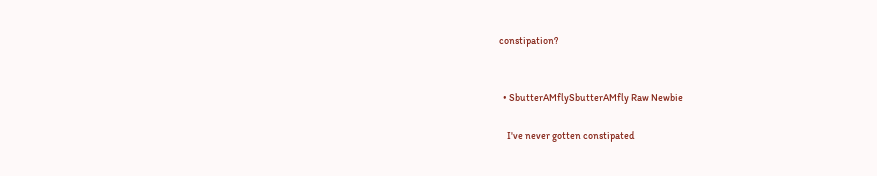constipation?


  • SbutterAMflySbutterAMfly Raw Newbie

    I've never gotten constipated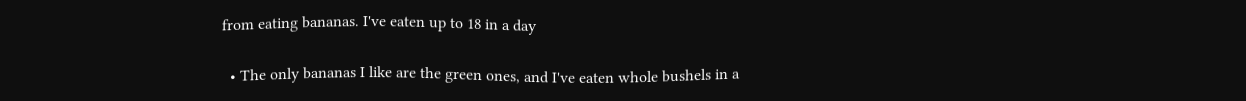from eating bananas. I've eaten up to 18 in a day

  • The only bananas I like are the green ones, and I've eaten whole bushels in a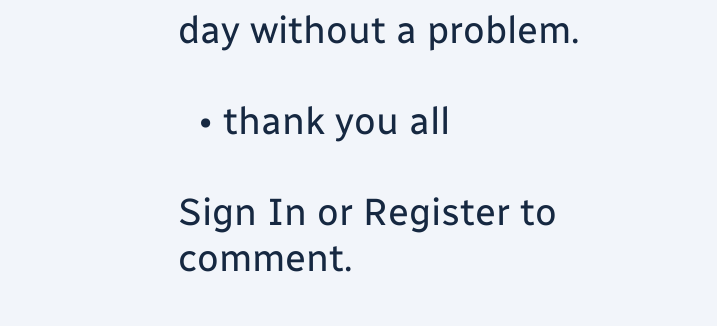day without a problem.

  • thank you all

Sign In or Register to comment.